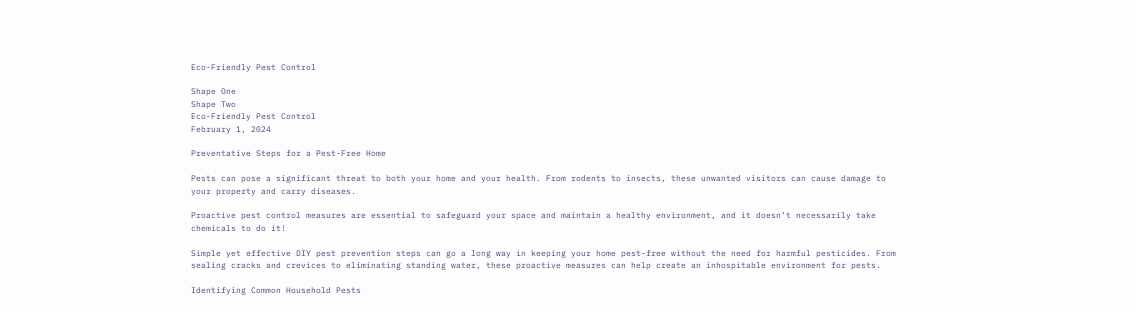Eco-Friendly Pest Control

Shape One
Shape Two
Eco-Friendly Pest Control
February 1, 2024

Preventative Steps for a Pest-Free Home

Pests can pose a significant threat to both your home and your health. From rodents to insects, these unwanted visitors can cause damage to your property and carry diseases.

Proactive pest control measures are essential to safeguard your space and maintain a healthy environment, and it doesn’t necessarily take chemicals to do it!

Simple yet effective DIY pest prevention steps can go a long way in keeping your home pest-free without the need for harmful pesticides. From sealing cracks and crevices to eliminating standing water, these proactive measures can help create an inhospitable environment for pests.

Identifying Common Household Pests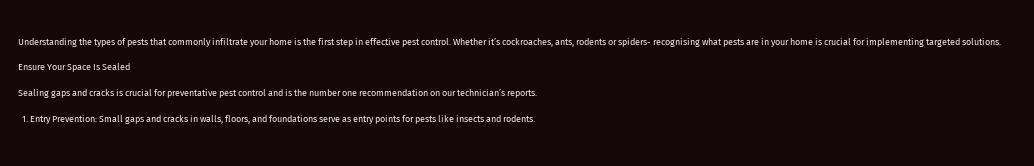Understanding the types of pests that commonly infiltrate your home is the first step in effective pest control. Whether it’s cockroaches, ants, rodents or spiders- recognising what pests are in your home is crucial for implementing targeted solutions.

Ensure Your Space Is Sealed

Sealing gaps and cracks is crucial for preventative pest control and is the number one recommendation on our technician’s reports.

  1. Entry Prevention: Small gaps and cracks in walls, floors, and foundations serve as entry points for pests like insects and rodents.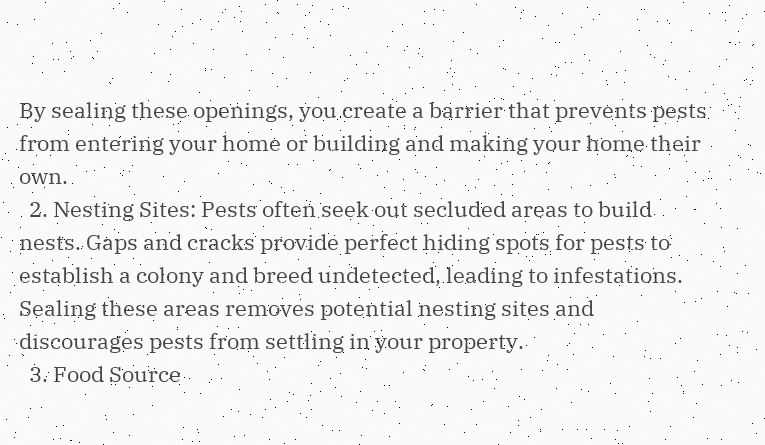By sealing these openings, you create a barrier that prevents pests from entering your home or building and making your home their own.
  2. Nesting Sites: Pests often seek out secluded areas to build nests. Gaps and cracks provide perfect hiding spots for pests to establish a colony and breed undetected, leading to infestations. Sealing these areas removes potential nesting sites and discourages pests from settling in your property.
  3. Food Source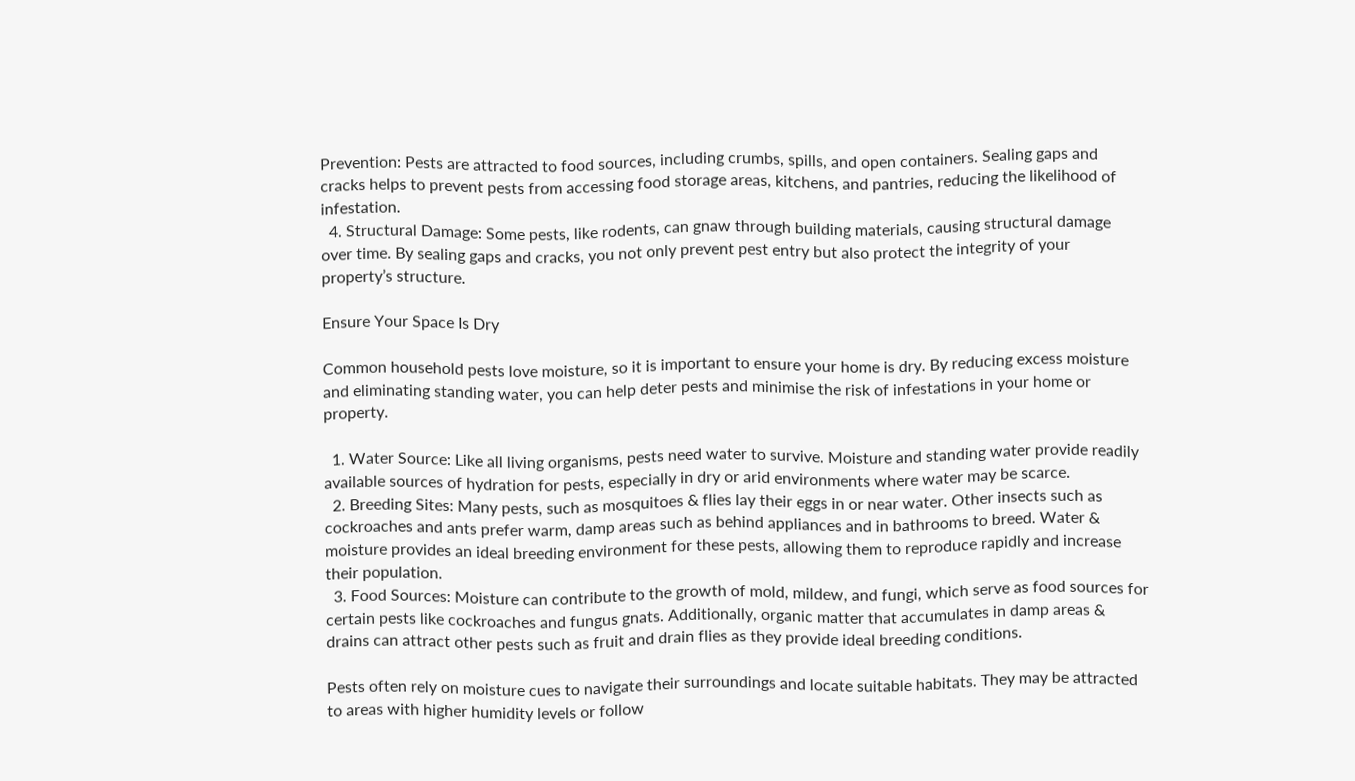Prevention: Pests are attracted to food sources, including crumbs, spills, and open containers. Sealing gaps and cracks helps to prevent pests from accessing food storage areas, kitchens, and pantries, reducing the likelihood of infestation.
  4. Structural Damage: Some pests, like rodents, can gnaw through building materials, causing structural damage over time. By sealing gaps and cracks, you not only prevent pest entry but also protect the integrity of your property’s structure.

Ensure Your Space Is Dry

Common household pests love moisture, so it is important to ensure your home is dry. By reducing excess moisture and eliminating standing water, you can help deter pests and minimise the risk of infestations in your home or property.

  1. Water Source: Like all living organisms, pests need water to survive. Moisture and standing water provide readily available sources of hydration for pests, especially in dry or arid environments where water may be scarce.
  2. Breeding Sites: Many pests, such as mosquitoes & flies lay their eggs in or near water. Other insects such as cockroaches and ants prefer warm, damp areas such as behind appliances and in bathrooms to breed. Water & moisture provides an ideal breeding environment for these pests, allowing them to reproduce rapidly and increase their population.
  3. Food Sources: Moisture can contribute to the growth of mold, mildew, and fungi, which serve as food sources for certain pests like cockroaches and fungus gnats. Additionally, organic matter that accumulates in damp areas & drains can attract other pests such as fruit and drain flies as they provide ideal breeding conditions.

Pests often rely on moisture cues to navigate their surroundings and locate suitable habitats. They may be attracted to areas with higher humidity levels or follow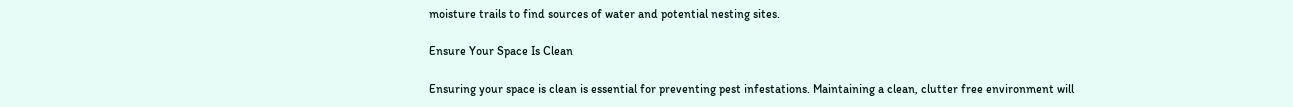moisture trails to find sources of water and potential nesting sites.

Ensure Your Space Is Clean

Ensuring your space is clean is essential for preventing pest infestations. Maintaining a clean, clutter free environment will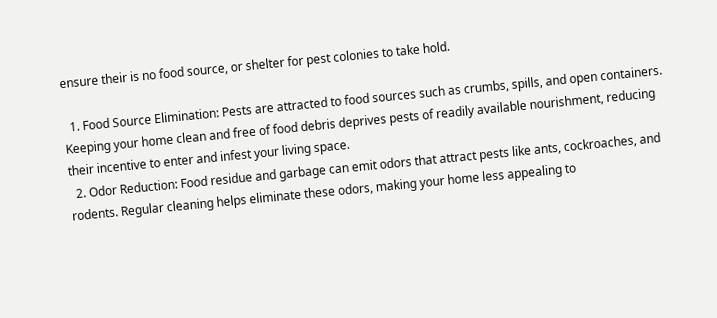ensure their is no food source, or shelter for pest colonies to take hold.

  1. Food Source Elimination: Pests are attracted to food sources such as crumbs, spills, and open containers. Keeping your home clean and free of food debris deprives pests of readily available nourishment, reducing their incentive to enter and infest your living space.
  2. Odor Reduction: Food residue and garbage can emit odors that attract pests like ants, cockroaches, and rodents. Regular cleaning helps eliminate these odors, making your home less appealing to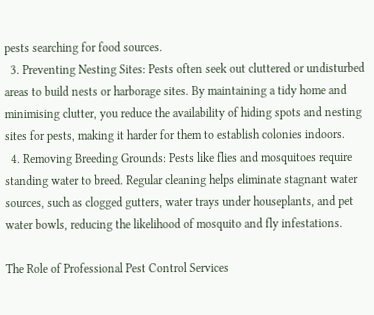pests searching for food sources.
  3. Preventing Nesting Sites: Pests often seek out cluttered or undisturbed areas to build nests or harborage sites. By maintaining a tidy home and minimising clutter, you reduce the availability of hiding spots and nesting sites for pests, making it harder for them to establish colonies indoors.
  4. Removing Breeding Grounds: Pests like flies and mosquitoes require standing water to breed. Regular cleaning helps eliminate stagnant water sources, such as clogged gutters, water trays under houseplants, and pet water bowls, reducing the likelihood of mosquito and fly infestations.

The Role of Professional Pest Control Services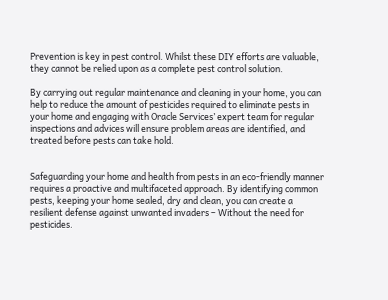Prevention is key in pest control. Whilst these DIY efforts are valuable, they cannot be relied upon as a complete pest control solution.

By carrying out regular maintenance and cleaning in your home, you can help to reduce the amount of pesticides required to eliminate pests in your home and engaging with Oracle Services’ expert team for regular inspections and advices will ensure problem areas are identified, and treated before pests can take hold.


Safeguarding your home and health from pests in an eco-friendly manner requires a proactive and multifaceted approach. By identifying common pests, keeping your home sealed, dry and clean, you can create a resilient defense against unwanted invaders – Without the need for pesticides.